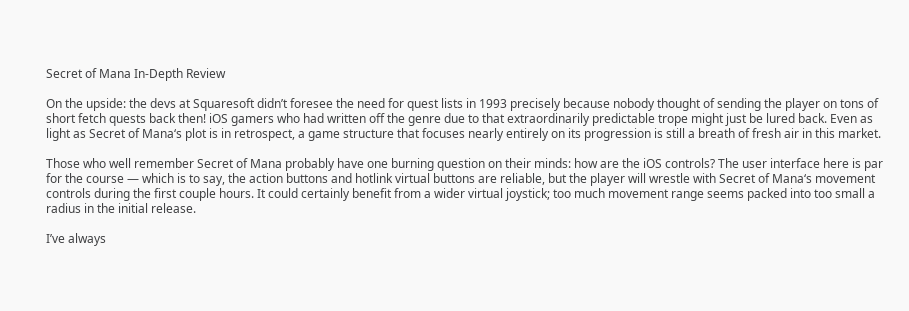Secret of Mana In-Depth Review

On the upside: the devs at Squaresoft didn’t foresee the need for quest lists in 1993 precisely because nobody thought of sending the player on tons of short fetch quests back then! iOS gamers who had written off the genre due to that extraordinarily predictable trope might just be lured back. Even as light as Secret of Mana‘s plot is in retrospect, a game structure that focuses nearly entirely on its progression is still a breath of fresh air in this market.

Those who well remember Secret of Mana probably have one burning question on their minds: how are the iOS controls? The user interface here is par for the course — which is to say, the action buttons and hotlink virtual buttons are reliable, but the player will wrestle with Secret of Mana‘s movement controls during the first couple hours. It could certainly benefit from a wider virtual joystick; too much movement range seems packed into too small a radius in the initial release.

I’ve always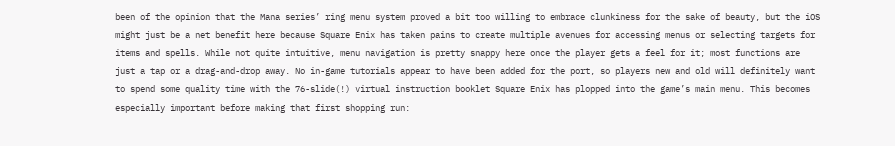been of the opinion that the Mana series’ ring menu system proved a bit too willing to embrace clunkiness for the sake of beauty, but the iOS might just be a net benefit here because Square Enix has taken pains to create multiple avenues for accessing menus or selecting targets for items and spells. While not quite intuitive, menu navigation is pretty snappy here once the player gets a feel for it; most functions are just a tap or a drag-and-drop away. No in-game tutorials appear to have been added for the port, so players new and old will definitely want to spend some quality time with the 76-slide(!) virtual instruction booklet Square Enix has plopped into the game’s main menu. This becomes especially important before making that first shopping run: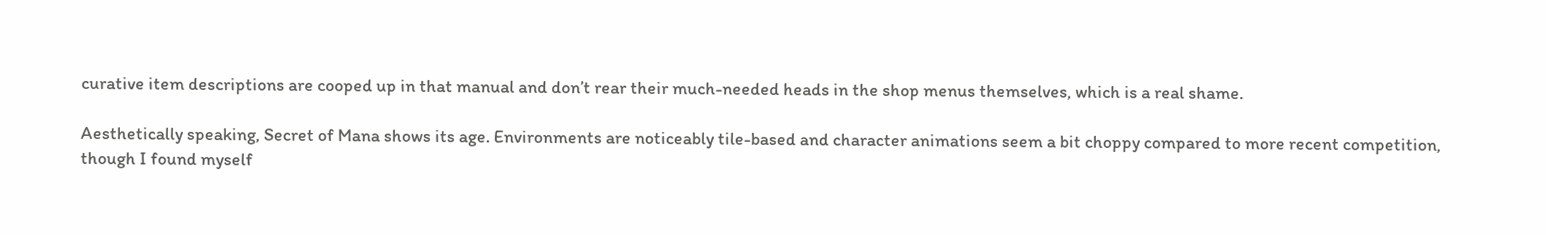curative item descriptions are cooped up in that manual and don’t rear their much-needed heads in the shop menus themselves, which is a real shame.

Aesthetically speaking, Secret of Mana shows its age. Environments are noticeably tile-based and character animations seem a bit choppy compared to more recent competition, though I found myself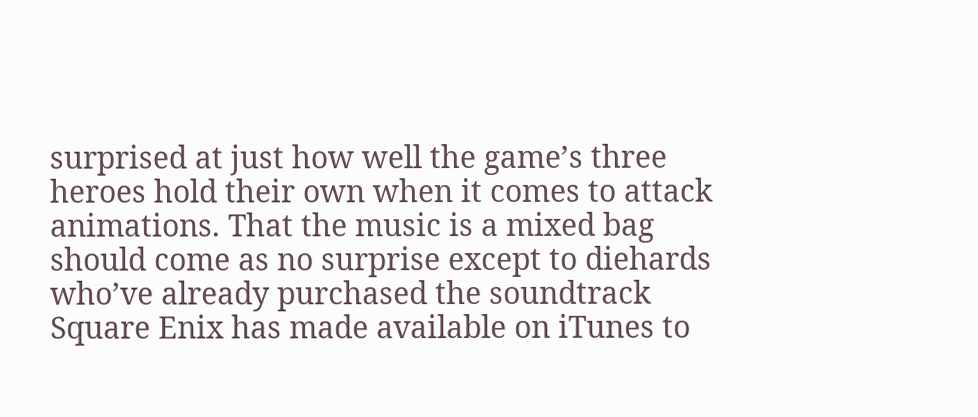surprised at just how well the game’s three heroes hold their own when it comes to attack animations. That the music is a mixed bag should come as no surprise except to diehards who’ve already purchased the soundtrack Square Enix has made available on iTunes to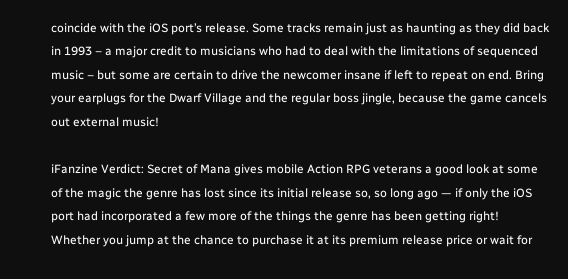coincide with the iOS port’s release. Some tracks remain just as haunting as they did back in 1993 – a major credit to musicians who had to deal with the limitations of sequenced music – but some are certain to drive the newcomer insane if left to repeat on end. Bring your earplugs for the Dwarf Village and the regular boss jingle, because the game cancels out external music!

iFanzine Verdict: Secret of Mana gives mobile Action RPG veterans a good look at some of the magic the genre has lost since its initial release so, so long ago — if only the iOS port had incorporated a few more of the things the genre has been getting right! Whether you jump at the chance to purchase it at its premium release price or wait for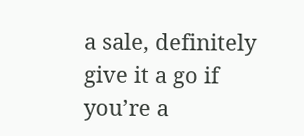a sale, definitely give it a go if you’re a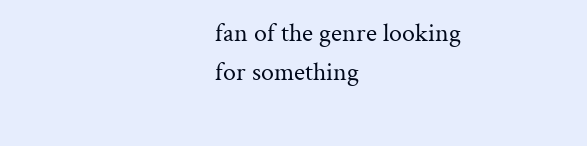fan of the genre looking for something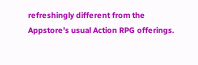refreshingly different from the Appstore’s usual Action RPG offerings.